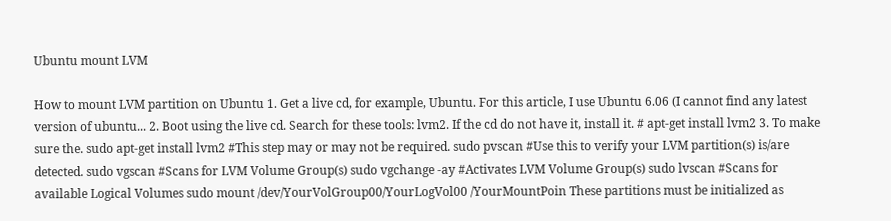Ubuntu mount LVM

How to mount LVM partition on Ubuntu 1. Get a live cd, for example, Ubuntu. For this article, I use Ubuntu 6.06 (I cannot find any latest version of ubuntu... 2. Boot using the live cd. Search for these tools: lvm2. If the cd do not have it, install it. # apt-get install lvm2 3. To make sure the. sudo apt-get install lvm2 #This step may or may not be required. sudo pvscan #Use this to verify your LVM partition(s) is/are detected. sudo vgscan #Scans for LVM Volume Group(s) sudo vgchange -ay #Activates LVM Volume Group(s) sudo lvscan #Scans for available Logical Volumes sudo mount /dev/YourVolGroup00/YourLogVol00 /YourMountPoin These partitions must be initialized as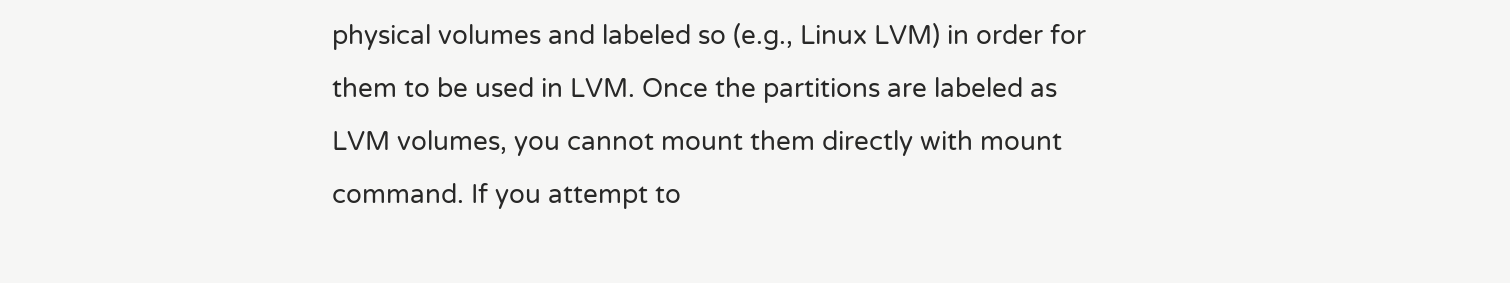physical volumes and labeled so (e.g., Linux LVM) in order for them to be used in LVM. Once the partitions are labeled as LVM volumes, you cannot mount them directly with mount command. If you attempt to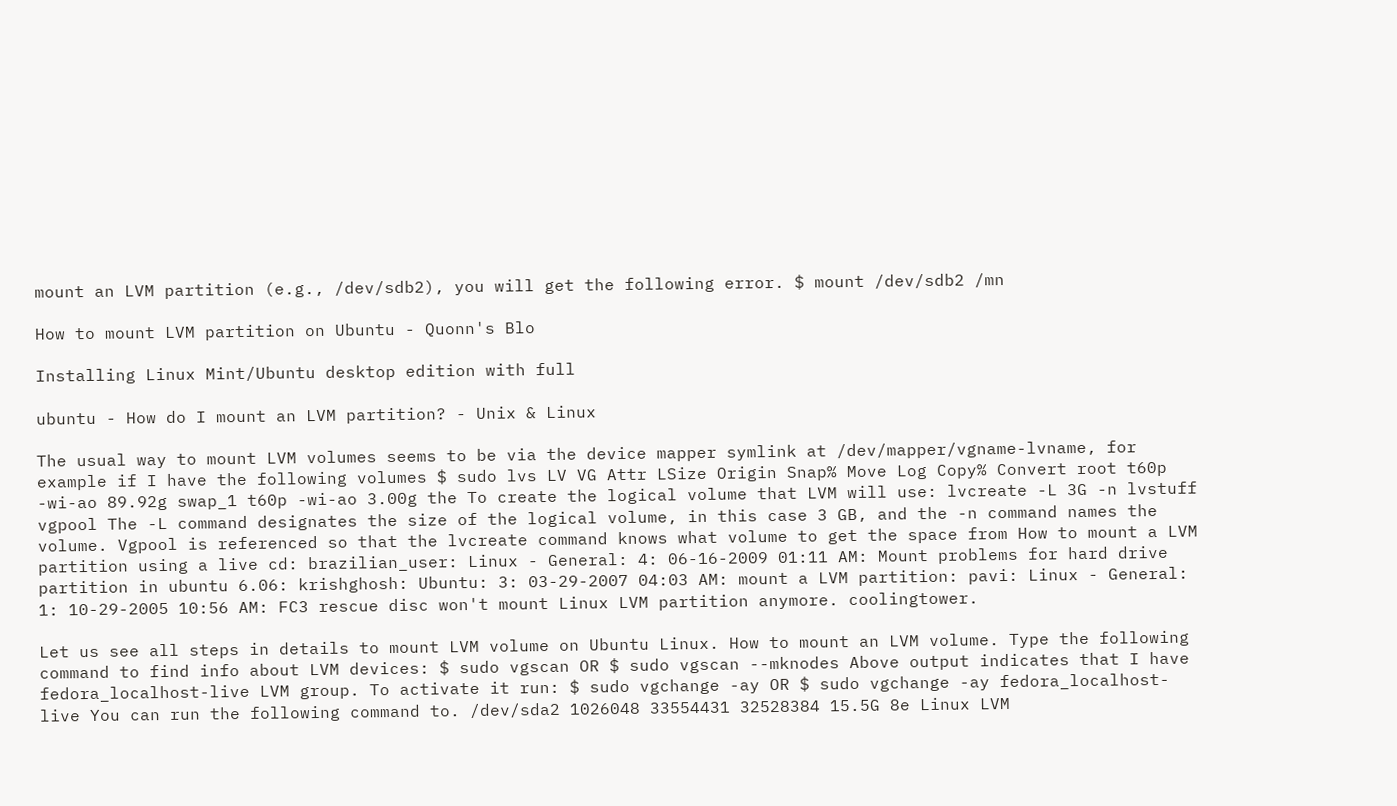mount an LVM partition (e.g., /dev/sdb2), you will get the following error. $ mount /dev/sdb2 /mn

How to mount LVM partition on Ubuntu - Quonn's Blo

Installing Linux Mint/Ubuntu desktop edition with full

ubuntu - How do I mount an LVM partition? - Unix & Linux

The usual way to mount LVM volumes seems to be via the device mapper symlink at /dev/mapper/vgname-lvname, for example if I have the following volumes $ sudo lvs LV VG Attr LSize Origin Snap% Move Log Copy% Convert root t60p -wi-ao 89.92g swap_1 t60p -wi-ao 3.00g the To create the logical volume that LVM will use: lvcreate -L 3G -n lvstuff vgpool The -L command designates the size of the logical volume, in this case 3 GB, and the -n command names the volume. Vgpool is referenced so that the lvcreate command knows what volume to get the space from How to mount a LVM partition using a live cd: brazilian_user: Linux - General: 4: 06-16-2009 01:11 AM: Mount problems for hard drive partition in ubuntu 6.06: krishghosh: Ubuntu: 3: 03-29-2007 04:03 AM: mount a LVM partition: pavi: Linux - General: 1: 10-29-2005 10:56 AM: FC3 rescue disc won't mount Linux LVM partition anymore. coolingtower.

Let us see all steps in details to mount LVM volume on Ubuntu Linux. How to mount an LVM volume. Type the following command to find info about LVM devices: $ sudo vgscan OR $ sudo vgscan --mknodes Above output indicates that I have fedora_localhost-live LVM group. To activate it run: $ sudo vgchange -ay OR $ sudo vgchange -ay fedora_localhost-live You can run the following command to. /dev/sda2 1026048 33554431 32528384 15.5G 8e Linux LVM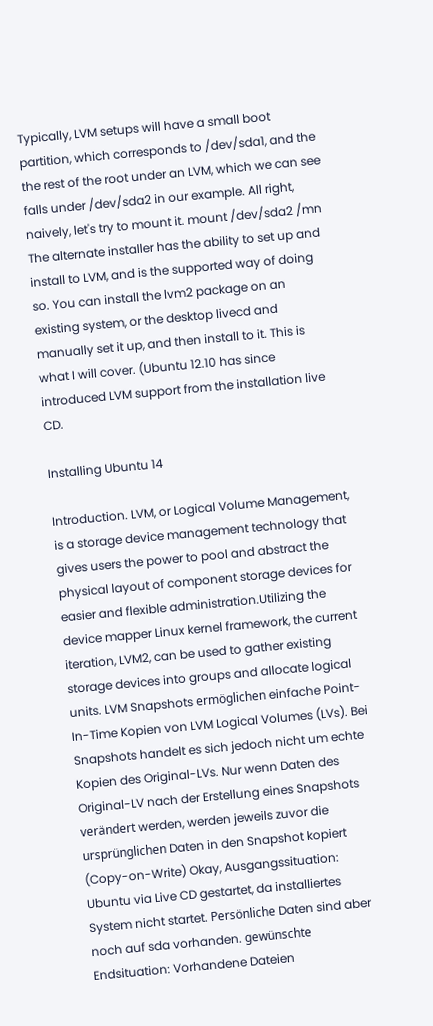Typically, LVM setups will have a small boot partition, which corresponds to /dev/sda1, and the the rest of the root under an LVM, which we can see falls under /dev/sda2 in our example. All right, naively, let's try to mount it. mount /dev/sda2 /mn The alternate installer has the ability to set up and install to LVM, and is the supported way of doing so. You can install the lvm2 package on an existing system, or the desktop livecd and manually set it up, and then install to it. This is what I will cover. (Ubuntu 12.10 has since introduced LVM support from the installation live CD.

Installing Ubuntu 14

Introduction. LVM, or Logical Volume Management, is a storage device management technology that gives users the power to pool and abstract the physical layout of component storage devices for easier and flexible administration.Utilizing the device mapper Linux kernel framework, the current iteration, LVM2, can be used to gather existing storage devices into groups and allocate logical units. LVM Snapshots ermöglichen einfache Point-In-Time Kopien von LVM Logical Volumes (LVs). Bei Snapshots handelt es sich jedoch nicht um echte Kopien des Original-LVs. Nur wenn Daten des Original-LV nach der Erstellung eines Snapshots verändert werden, werden jeweils zuvor die ursprünglichen Daten in den Snapshot kopiert (Copy-on-Write) Okay, Ausgangssituation: Ubuntu via Live CD gestartet, da installiertes System nicht startet. Persönliche Daten sind aber noch auf sda vorhanden. gewünschte Endsituation: Vorhandene Dateien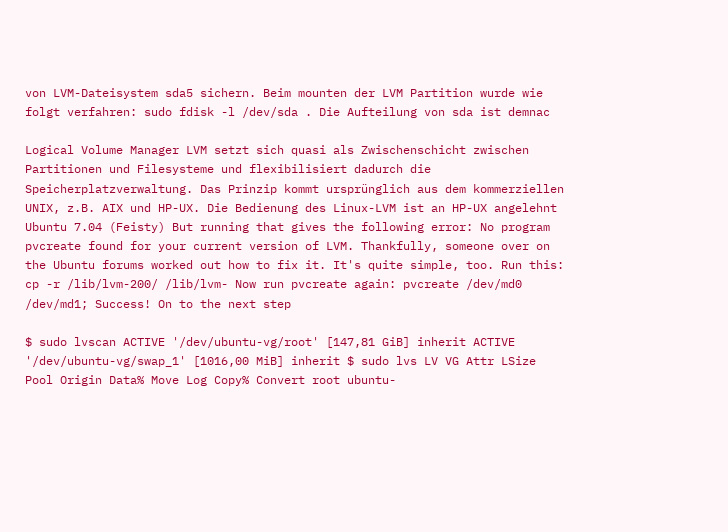von LVM-Dateisystem sda5 sichern. Beim mounten der LVM Partition wurde wie folgt verfahren: sudo fdisk -l /dev/sda . Die Aufteilung von sda ist demnac

Logical Volume Manager LVM setzt sich quasi als Zwischenschicht zwischen Partitionen und Filesysteme und flexibilisiert dadurch die Speicherplatzverwaltung. Das Prinzip kommt ursprünglich aus dem kommerziellen UNIX, z.B. AIX und HP-UX. Die Bedienung des Linux-LVM ist an HP-UX angelehnt Ubuntu 7.04 (Feisty) But running that gives the following error: No program pvcreate found for your current version of LVM. Thankfully, someone over on the Ubuntu forums worked out how to fix it. It's quite simple, too. Run this: cp -r /lib/lvm-200/ /lib/lvm- Now run pvcreate again: pvcreate /dev/md0 /dev/md1; Success! On to the next step

$ sudo lvscan ACTIVE '/dev/ubuntu-vg/root' [147,81 GiB] inherit ACTIVE '/dev/ubuntu-vg/swap_1' [1016,00 MiB] inherit $ sudo lvs LV VG Attr LSize Pool Origin Data% Move Log Copy% Convert root ubuntu-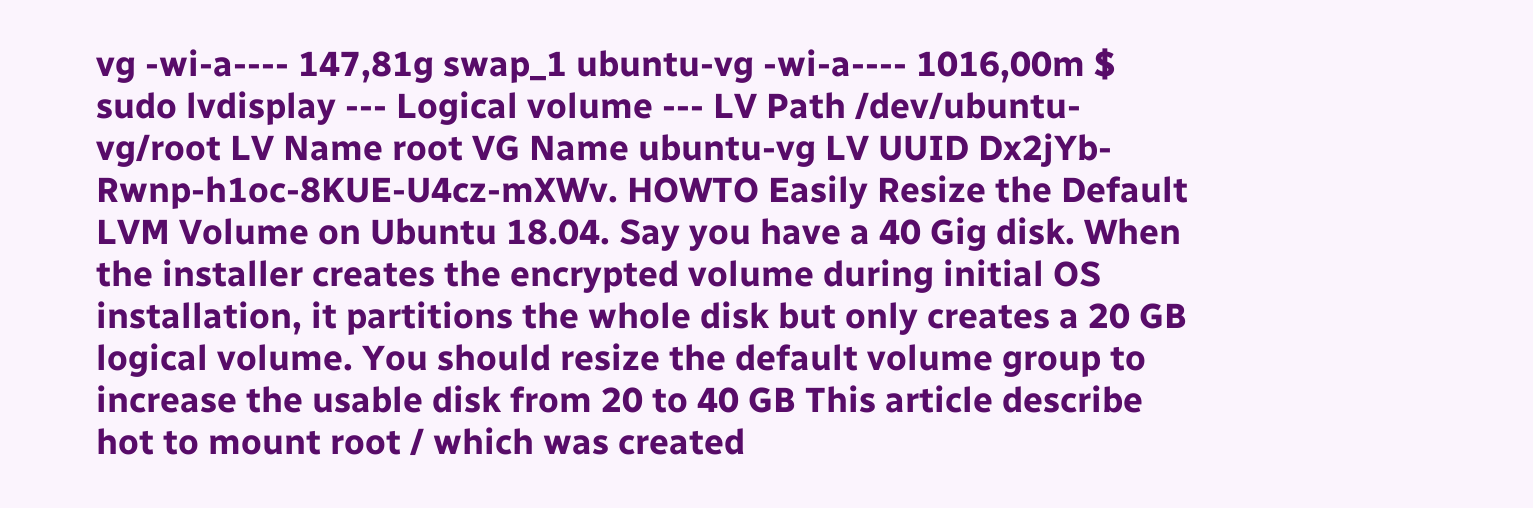vg -wi-a---- 147,81g swap_1 ubuntu-vg -wi-a---- 1016,00m $ sudo lvdisplay --- Logical volume --- LV Path /dev/ubuntu-vg/root LV Name root VG Name ubuntu-vg LV UUID Dx2jYb-Rwnp-h1oc-8KUE-U4cz-mXWv. HOWTO Easily Resize the Default LVM Volume on Ubuntu 18.04. Say you have a 40 Gig disk. When the installer creates the encrypted volume during initial OS installation, it partitions the whole disk but only creates a 20 GB logical volume. You should resize the default volume group to increase the usable disk from 20 to 40 GB This article describe hot to mount root / which was created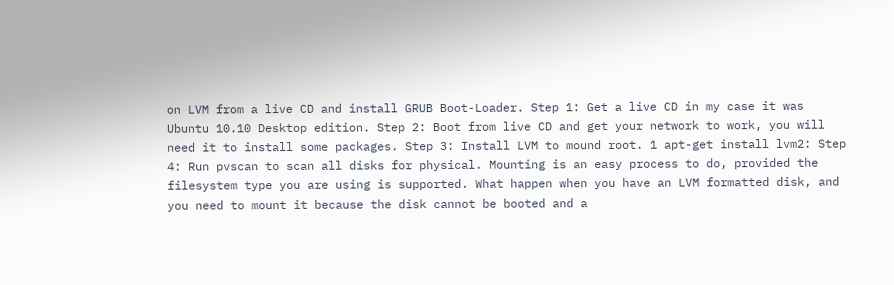on LVM from a live CD and install GRUB Boot-Loader. Step 1: Get a live CD in my case it was Ubuntu 10.10 Desktop edition. Step 2: Boot from live CD and get your network to work, you will need it to install some packages. Step 3: Install LVM to mound root. 1 apt-get install lvm2: Step 4: Run pvscan to scan all disks for physical. Mounting is an easy process to do, provided the filesystem type you are using is supported. What happen when you have an LVM formatted disk, and you need to mount it because the disk cannot be booted and a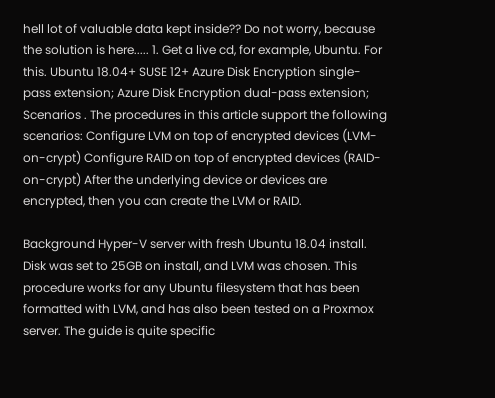hell lot of valuable data kept inside?? Do not worry, because the solution is here..... 1. Get a live cd, for example, Ubuntu. For this. Ubuntu 18.04+ SUSE 12+ Azure Disk Encryption single-pass extension; Azure Disk Encryption dual-pass extension; Scenarios . The procedures in this article support the following scenarios: Configure LVM on top of encrypted devices (LVM-on-crypt) Configure RAID on top of encrypted devices (RAID-on-crypt) After the underlying device or devices are encrypted, then you can create the LVM or RAID.

Background Hyper-V server with fresh Ubuntu 18.04 install. Disk was set to 25GB on install, and LVM was chosen. This procedure works for any Ubuntu filesystem that has been formatted with LVM, and has also been tested on a Proxmox server. The guide is quite specific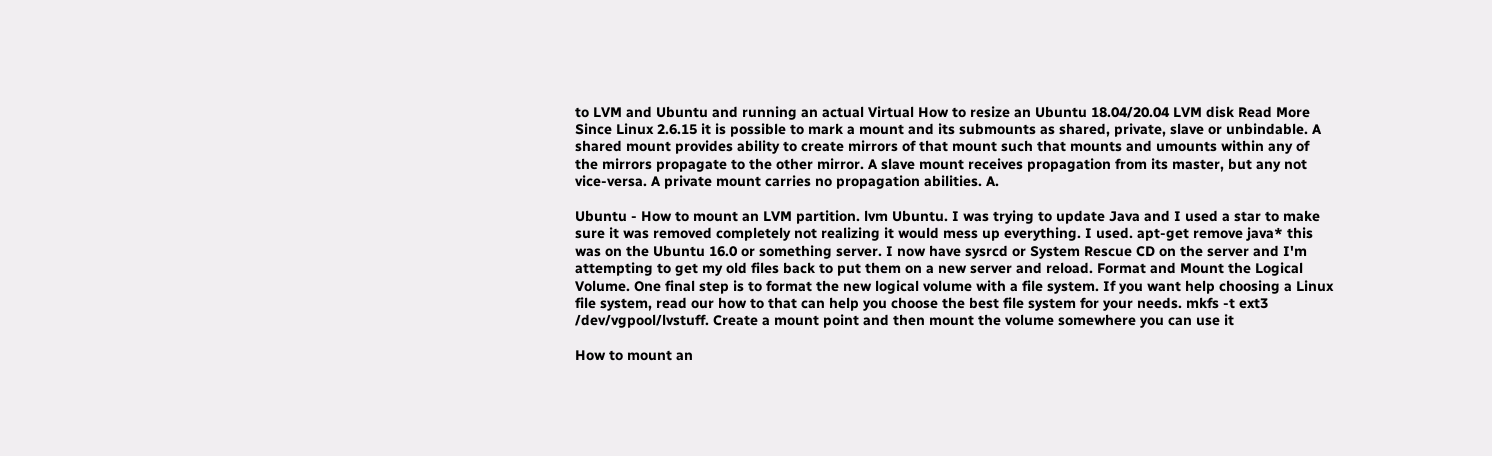to LVM and Ubuntu and running an actual Virtual How to resize an Ubuntu 18.04/20.04 LVM disk Read More Since Linux 2.6.15 it is possible to mark a mount and its submounts as shared, private, slave or unbindable. A shared mount provides ability to create mirrors of that mount such that mounts and umounts within any of the mirrors propagate to the other mirror. A slave mount receives propagation from its master, but any not vice-versa. A private mount carries no propagation abilities. A.

Ubuntu - How to mount an LVM partition. lvm Ubuntu. I was trying to update Java and I used a star to make sure it was removed completely not realizing it would mess up everything. I used. apt-get remove java* this was on the Ubuntu 16.0 or something server. I now have sysrcd or System Rescue CD on the server and I'm attempting to get my old files back to put them on a new server and reload. Format and Mount the Logical Volume. One final step is to format the new logical volume with a file system. If you want help choosing a Linux file system, read our how to that can help you choose the best file system for your needs. mkfs -t ext3 /dev/vgpool/lvstuff. Create a mount point and then mount the volume somewhere you can use it

How to mount an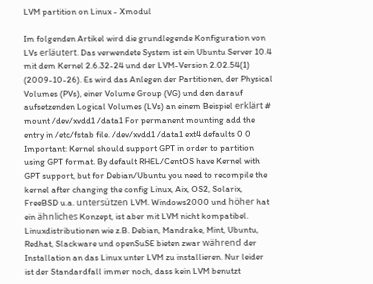LVM partition on Linux - Xmodul

Im folgenden Artikel wird die grundlegende Konfiguration von LVs erläutert. Das verwendete System ist ein Ubuntu Server 10.4 mit dem Kernel 2.6.32-24 und der LVM-Version 2.02.54(1) (2009-10-26). Es wird das Anlegen der Partitionen, der Physical Volumes (PVs), einer Volume Group (VG) und den darauf aufsetzenden Logical Volumes (LVs) an einem Beispiel erklärt # mount /dev/xvdd1 /data1 For permanent mounting add the entry in /etc/fstab file. /dev/xvdd1 /data1 ext4 defaults 0 0 Important: Kernel should support GPT in order to partition using GPT format. By default RHEL/CentOS have Kernel with GPT support, but for Debian/Ubuntu you need to recompile the kernel after changing the config Linux, Aix, OS2, Solarix, FreeBSD u.a. untersützen LVM. Windows2000 und höher hat ein ähnliches Konzept, ist aber mit LVM nicht kompatibel. Linuxdistributionen wie z.B. Debian, Mandrake, Mint, Ubuntu, Redhat, Slackware und openSuSE bieten zwar während der Installation an das Linux unter LVM zu installieren. Nur leider ist der Standardfall immer noch, dass kein LVM benutzt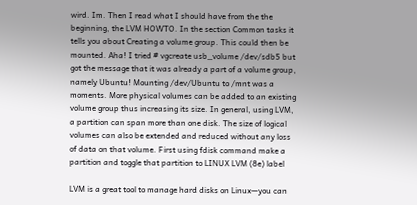wird. Im. Then I read what I should have from the the beginning, the LVM HOWTO. In the section Common tasks it tells you about Creating a volume group. This could then be mounted. Aha! I tried # vgcreate usb_volume /dev/sdb5 but got the message that it was already a part of a volume group, namely Ubuntu! Mounting /dev/Ubuntu to /mnt was a moments. More physical volumes can be added to an existing volume group thus increasing its size. In general, using LVM, a partition can span more than one disk. The size of logical volumes can also be extended and reduced without any loss of data on that volume. First using fdisk command make a partition and toggle that partition to LINUX LVM (8e) label

LVM is a great tool to manage hard disks on Linux—you can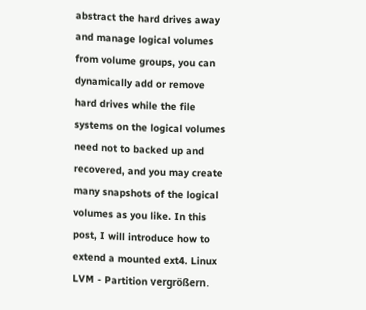abstract the hard drives away and manage logical volumes from volume groups, you can dynamically add or remove hard drives while the file systems on the logical volumes need not to backed up and recovered, and you may create many snapshots of the logical volumes as you like. In this post, I will introduce how to extend a mounted ext4. Linux LVM - Partition vergrößern.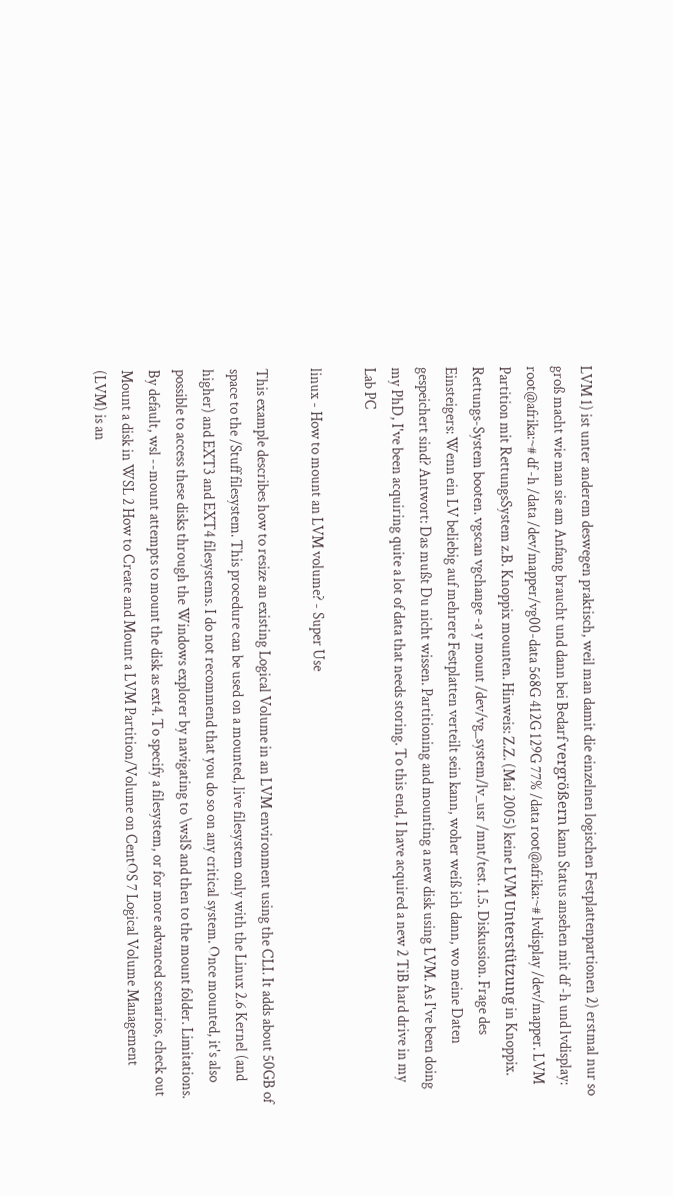LVM 1) ist unter anderem deswegen praktisch, weil man damit die einzelnen logischen Festplattenpartionen 2) erstmal nur so groß macht wie man sie am Anfang braucht und dann bei Bedarf vergrößern kann Status ansehen mit df -h und lvdisplay: root@afrika:~# df -h /data /dev/mapper/vg00-data 568G 412G 129G 77% /data root@afrika:~# lvdisplay /dev/mapper. LVM Partition mit RettungsSystem z.B. Knoppix mounten. Hinweis: Z.Z. (Mai 2005) keine LVM Unterstützung in Knoppix. Rettungs-System booten. vgscan vgchange -a y mount /dev/vg_system/lv_usr /mnt/test. 1.5. Diskussion. Frage des Einsteigers: Wenn ein LV beliebig auf mehrere Festplatten verteilt sein kann, woher weiß ich dann, wo meine Daten gespeichert sind? Antwort: Das mußt Du nicht wissen. Partitioning and mounting a new disk using LVM. As I've been doing my PhD, I've been acquiring quite a lot of data that needs storing. To this end, I have acquired a new 2 TiB hard drive in my Lab PC

linux - How to mount an LVM volume? - Super Use

This example describes how to resize an existing Logical Volume in an LVM environment using the CLI. It adds about 50GB of space to the /Stuff filesystem. This procedure can be used on a mounted, live filesystem only with the Linux 2.6 Kernel (and higher) and EXT3 and EXT4 filesystems. I do not recommend that you do so on any critical system. Once mounted, it's also possible to access these disks through the Windows explorer by navigating to \wsl$ and then to the mount folder. Limitations. By default, wsl --mount attempts to mount the disk as ext4. To specify a filesystem, or for more advanced scenarios, check out Mount a disk in WSL 2 How to Create and Mount a LVM Partition/Volume on CentOS 7 Logical Volume Management (LVM) is an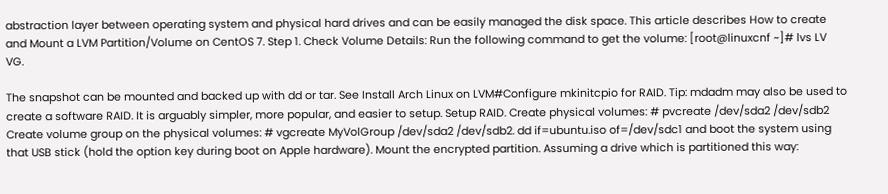abstraction layer between operating system and physical hard drives and can be easily managed the disk space. This article describes How to create and Mount a LVM Partition/Volume on CentOS 7. Step 1. Check Volume Details: Run the following command to get the volume: [root@linuxcnf ~]# lvs LV VG.

The snapshot can be mounted and backed up with dd or tar. See Install Arch Linux on LVM#Configure mkinitcpio for RAID. Tip: mdadm may also be used to create a software RAID. It is arguably simpler, more popular, and easier to setup. Setup RAID. Create physical volumes: # pvcreate /dev/sda2 /dev/sdb2 Create volume group on the physical volumes: # vgcreate MyVolGroup /dev/sda2 /dev/sdb2. dd if=ubuntu.iso of=/dev/sdc1 and boot the system using that USB stick (hold the option key during boot on Apple hardware). Mount the encrypted partition. Assuming a drive which is partitioned this way: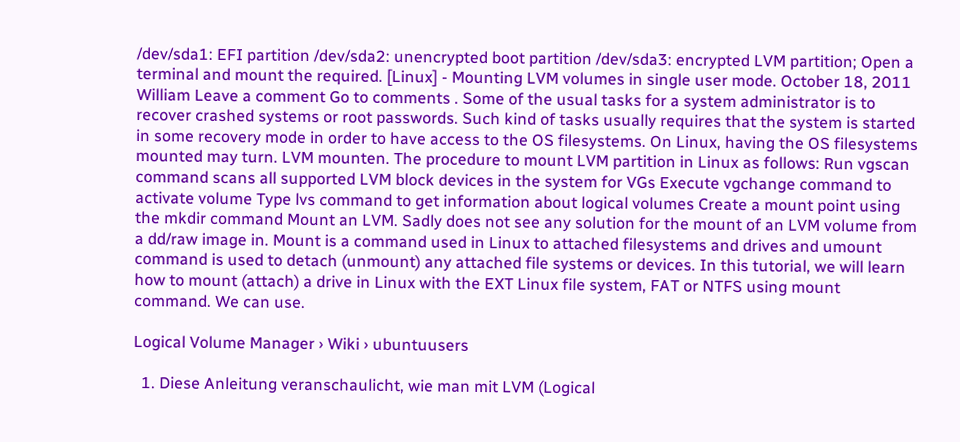/dev/sda1: EFI partition /dev/sda2: unencrypted boot partition /dev/sda3: encrypted LVM partition; Open a terminal and mount the required. [Linux] - Mounting LVM volumes in single user mode. October 18, 2011 William Leave a comment Go to comments . Some of the usual tasks for a system administrator is to recover crashed systems or root passwords. Such kind of tasks usually requires that the system is started in some recovery mode in order to have access to the OS filesystems. On Linux, having the OS filesystems mounted may turn. LVM mounten. The procedure to mount LVM partition in Linux as follows: Run vgscan command scans all supported LVM block devices in the system for VGs Execute vgchange command to activate volume Type lvs command to get information about logical volumes Create a mount point using the mkdir command Mount an LVM. Sadly does not see any solution for the mount of an LVM volume from a dd/raw image in. Mount is a command used in Linux to attached filesystems and drives and umount command is used to detach (unmount) any attached file systems or devices. In this tutorial, we will learn how to mount (attach) a drive in Linux with the EXT Linux file system, FAT or NTFS using mount command. We can use.

Logical Volume Manager › Wiki › ubuntuusers

  1. Diese Anleitung veranschaulicht, wie man mit LVM (Logical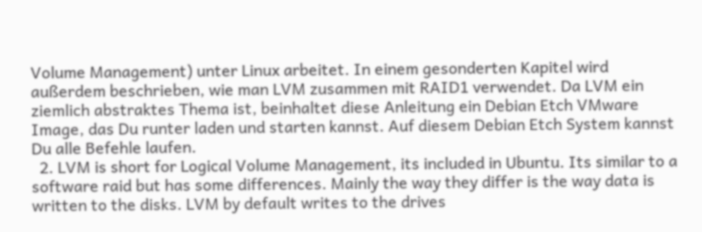Volume Management) unter Linux arbeitet. In einem gesonderten Kapitel wird außerdem beschrieben, wie man LVM zusammen mit RAID1 verwendet. Da LVM ein ziemlich abstraktes Thema ist, beinhaltet diese Anleitung ein Debian Etch VMware Image, das Du runter laden und starten kannst. Auf diesem Debian Etch System kannst Du alle Befehle laufen.
  2. LVM is short for Logical Volume Management, its included in Ubuntu. Its similar to a software raid but has some differences. Mainly the way they differ is the way data is written to the disks. LVM by default writes to the drives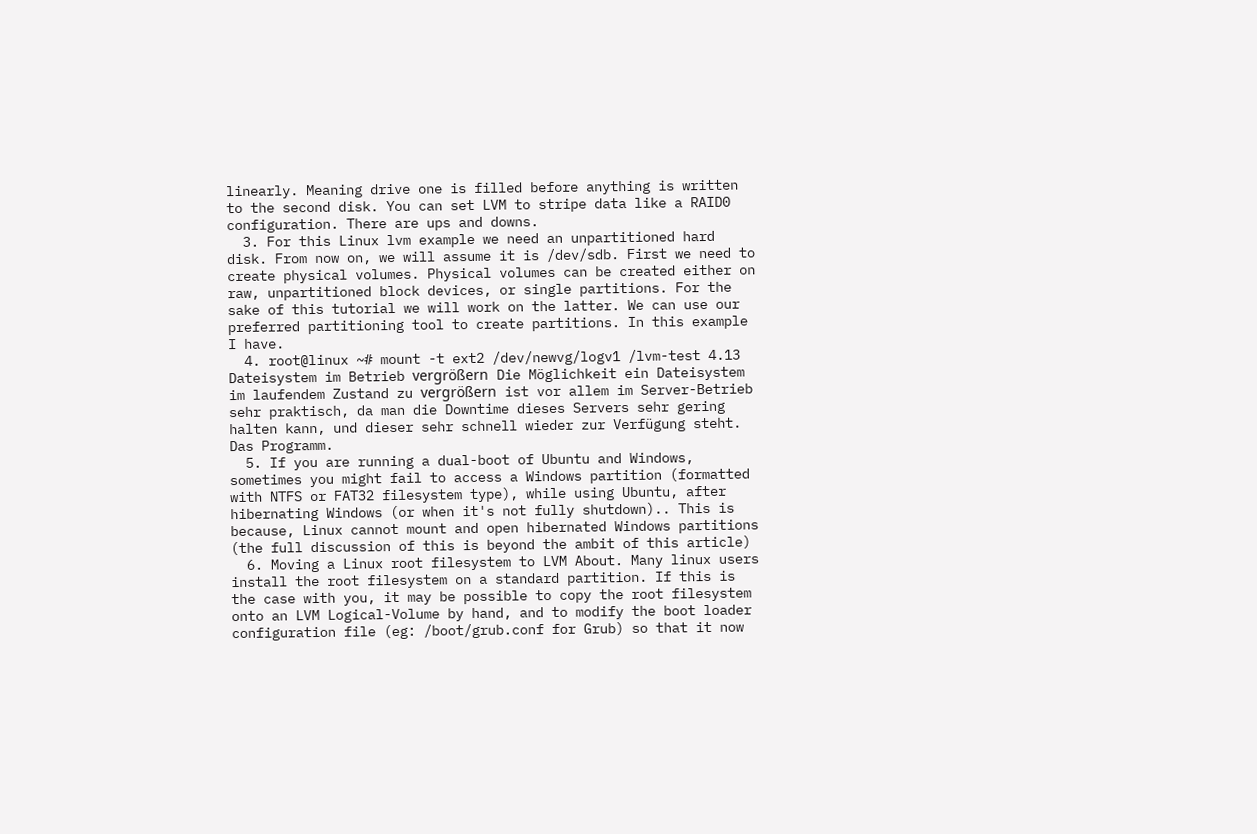linearly. Meaning drive one is filled before anything is written to the second disk. You can set LVM to stripe data like a RAID0 configuration. There are ups and downs.
  3. For this Linux lvm example we need an unpartitioned hard disk. From now on, we will assume it is /dev/sdb. First we need to create physical volumes. Physical volumes can be created either on raw, unpartitioned block devices, or single partitions. For the sake of this tutorial we will work on the latter. We can use our preferred partitioning tool to create partitions. In this example I have.
  4. root@linux ~# mount -t ext2 /dev/newvg/logv1 /lvm-test 4.13 Dateisystem im Betrieb vergrößern Die Möglichkeit ein Dateisystem im laufendem Zustand zu vergrößern ist vor allem im Server-Betrieb sehr praktisch, da man die Downtime dieses Servers sehr gering halten kann, und dieser sehr schnell wieder zur Verfügung steht. Das Programm.
  5. If you are running a dual-boot of Ubuntu and Windows, sometimes you might fail to access a Windows partition (formatted with NTFS or FAT32 filesystem type), while using Ubuntu, after hibernating Windows (or when it's not fully shutdown).. This is because, Linux cannot mount and open hibernated Windows partitions (the full discussion of this is beyond the ambit of this article)
  6. Moving a Linux root filesystem to LVM About. Many linux users install the root filesystem on a standard partition. If this is the case with you, it may be possible to copy the root filesystem onto an LVM Logical-Volume by hand, and to modify the boot loader configuration file (eg: /boot/grub.conf for Grub) so that it now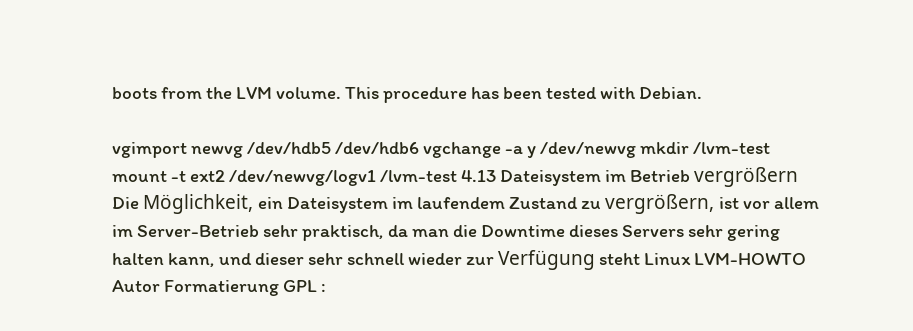boots from the LVM volume. This procedure has been tested with Debian.

vgimport newvg /dev/hdb5 /dev/hdb6 vgchange -a y /dev/newvg mkdir /lvm-test mount -t ext2 /dev/newvg/logv1 /lvm-test 4.13 Dateisystem im Betrieb vergrößern Die Möglichkeit, ein Dateisystem im laufendem Zustand zu vergrößern, ist vor allem im Server-Betrieb sehr praktisch, da man die Downtime dieses Servers sehr gering halten kann, und dieser sehr schnell wieder zur Verfügung steht Linux LVM-HOWTO Autor Formatierung GPL :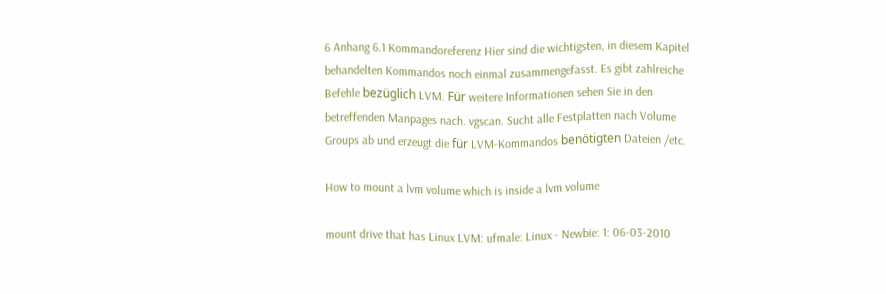6 Anhang 6.1 Kommandoreferenz Hier sind die wichtigsten, in diesem Kapitel behandelten Kommandos noch einmal zusammengefasst. Es gibt zahlreiche Befehle bezüglich LVM. Für weitere Informationen sehen Sie in den betreffenden Manpages nach. vgscan. Sucht alle Festplatten nach Volume Groups ab und erzeugt die für LVM-Kommandos benötigten Dateien /etc.

How to mount a lvm volume which is inside a lvm volume

mount drive that has Linux LVM: ufmale: Linux - Newbie: 1: 06-03-2010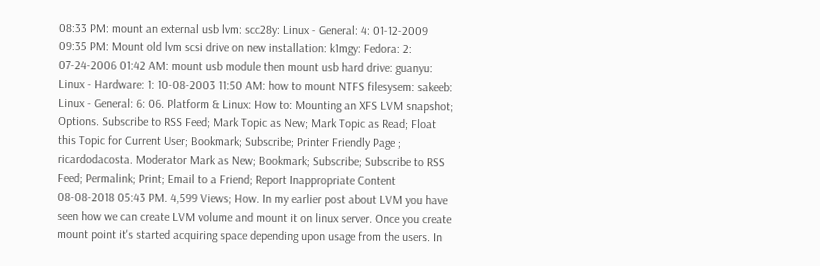08:33 PM: mount an external usb lvm: scc28y: Linux - General: 4: 01-12-2009 09:35 PM: Mount old lvm scsi drive on new installation: k1mgy: Fedora: 2: 07-24-2006 01:42 AM: mount usb module then mount usb hard drive: guanyu: Linux - Hardware: 1: 10-08-2003 11:50 AM: how to mount NTFS filesysem: sakeeb: Linux - General: 6: 06. Platform & Linux: How to: Mounting an XFS LVM snapshot; Options. Subscribe to RSS Feed; Mark Topic as New; Mark Topic as Read; Float this Topic for Current User; Bookmark; Subscribe; Printer Friendly Page ; ricardodacosta. Moderator Mark as New; Bookmark; Subscribe; Subscribe to RSS Feed; Permalink; Print; Email to a Friend; Report Inappropriate Content 08-08-2018 05:43 PM. 4,599 Views; How. In my earlier post about LVM you have seen how we can create LVM volume and mount it on linux server. Once you create mount point it's started acquiring space depending upon usage from the users. In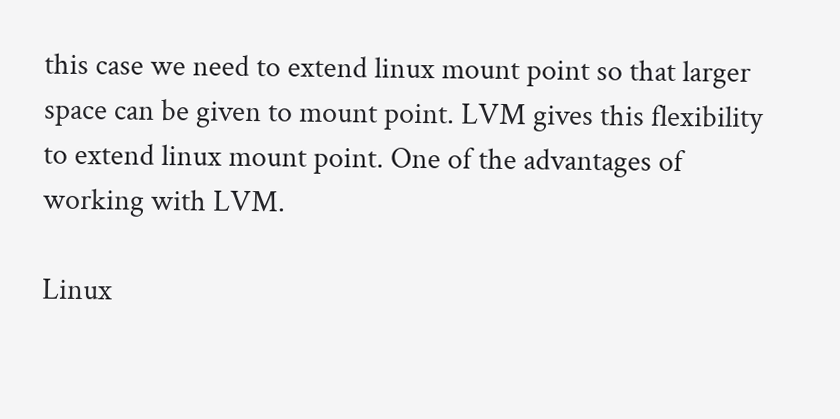this case we need to extend linux mount point so that larger space can be given to mount point. LVM gives this flexibility to extend linux mount point. One of the advantages of working with LVM.

Linux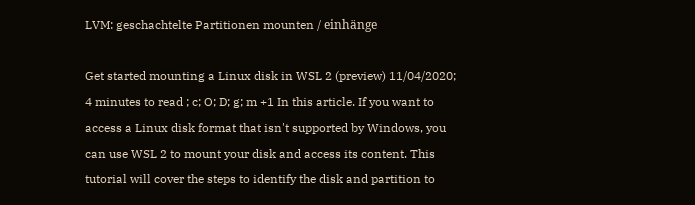LVM: geschachtelte Partitionen mounten / einhänge

Get started mounting a Linux disk in WSL 2 (preview) 11/04/2020; 4 minutes to read ; c; O; D; g; m +1 In this article. If you want to access a Linux disk format that isn't supported by Windows, you can use WSL 2 to mount your disk and access its content. This tutorial will cover the steps to identify the disk and partition to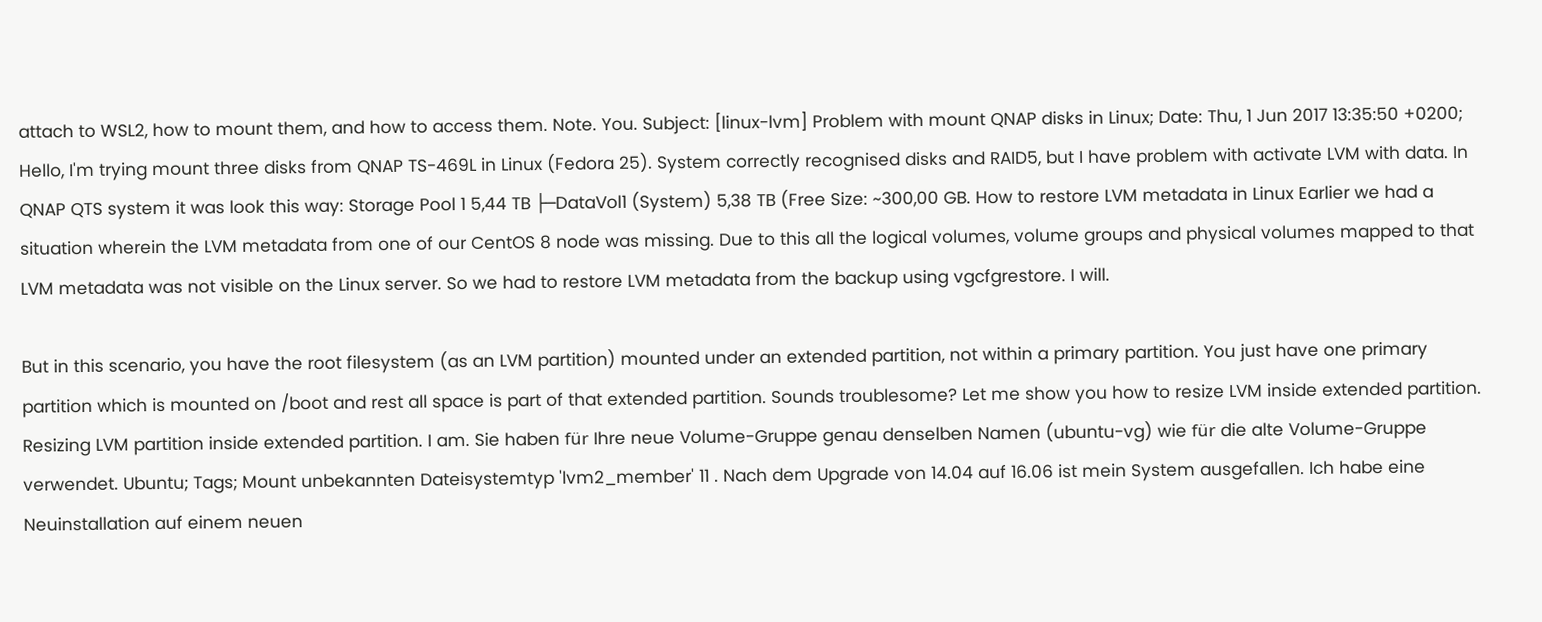attach to WSL2, how to mount them, and how to access them. Note. You. Subject: [linux-lvm] Problem with mount QNAP disks in Linux; Date: Thu, 1 Jun 2017 13:35:50 +0200; Hello, I'm trying mount three disks from QNAP TS-469L in Linux (Fedora 25). System correctly recognised disks and RAID5, but I have problem with activate LVM with data. In QNAP QTS system it was look this way: Storage Pool 1 5,44 TB ├─DataVol1 (System) 5,38 TB (Free Size: ~300,00 GB. How to restore LVM metadata in Linux Earlier we had a situation wherein the LVM metadata from one of our CentOS 8 node was missing. Due to this all the logical volumes, volume groups and physical volumes mapped to that LVM metadata was not visible on the Linux server. So we had to restore LVM metadata from the backup using vgcfgrestore. I will.

But in this scenario, you have the root filesystem (as an LVM partition) mounted under an extended partition, not within a primary partition. You just have one primary partition which is mounted on /boot and rest all space is part of that extended partition. Sounds troublesome? Let me show you how to resize LVM inside extended partition. Resizing LVM partition inside extended partition. I am. Sie haben für Ihre neue Volume-Gruppe genau denselben Namen (ubuntu-vg) wie für die alte Volume-Gruppe verwendet. Ubuntu; Tags; Mount unbekannten Dateisystemtyp 'lvm2_member' 11 . Nach dem Upgrade von 14.04 auf 16.06 ist mein System ausgefallen. Ich habe eine Neuinstallation auf einem neuen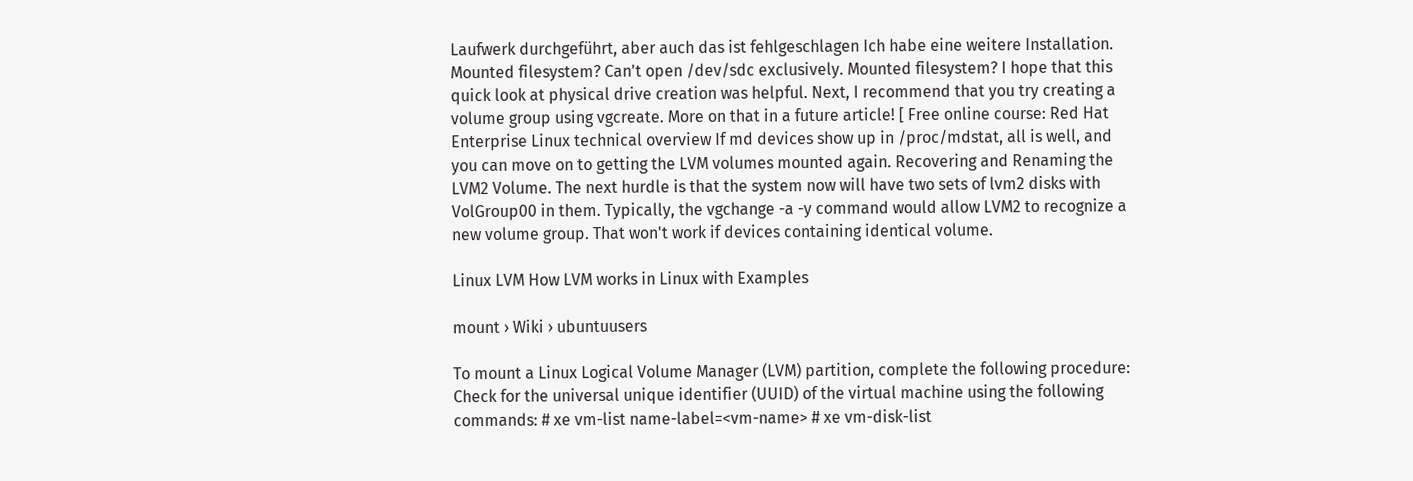Laufwerk durchgeführt, aber auch das ist fehlgeschlagen Ich habe eine weitere Installation. Mounted filesystem? Can't open /dev/sdc exclusively. Mounted filesystem? I hope that this quick look at physical drive creation was helpful. Next, I recommend that you try creating a volume group using vgcreate. More on that in a future article! [ Free online course: Red Hat Enterprise Linux technical overview If md devices show up in /proc/mdstat, all is well, and you can move on to getting the LVM volumes mounted again. Recovering and Renaming the LVM2 Volume. The next hurdle is that the system now will have two sets of lvm2 disks with VolGroup00 in them. Typically, the vgchange -a -y command would allow LVM2 to recognize a new volume group. That won't work if devices containing identical volume.

Linux LVM How LVM works in Linux with Examples

mount › Wiki › ubuntuusers

To mount a Linux Logical Volume Manager (LVM) partition, complete the following procedure: Check for the universal unique identifier (UUID) of the virtual machine using the following commands: # xe vm-list name-label=<vm-name> # xe vm-disk-list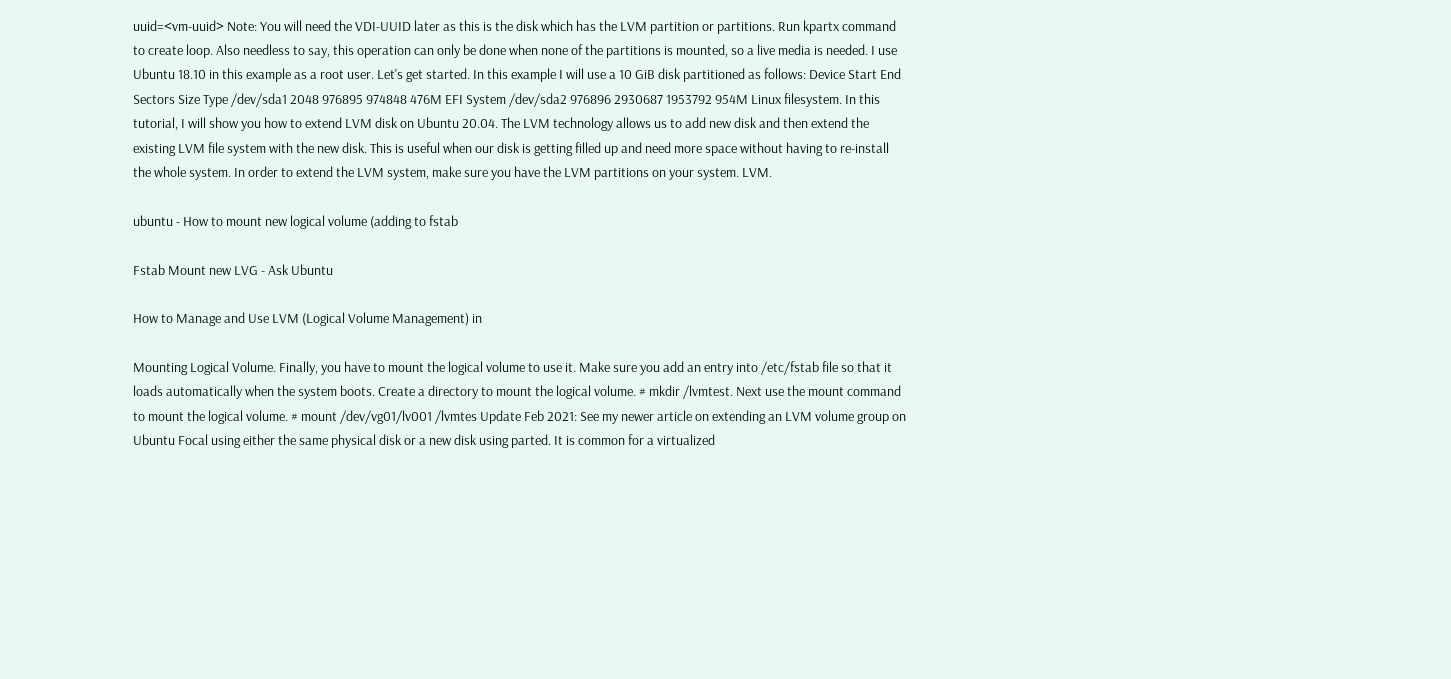uuid=<vm-uuid> Note: You will need the VDI-UUID later as this is the disk which has the LVM partition or partitions. Run kpartx command to create loop. Also needless to say, this operation can only be done when none of the partitions is mounted, so a live media is needed. I use Ubuntu 18.10 in this example as a root user. Let's get started. In this example I will use a 10 GiB disk partitioned as follows: Device Start End Sectors Size Type /dev/sda1 2048 976895 974848 476M EFI System /dev/sda2 976896 2930687 1953792 954M Linux filesystem. In this tutorial, I will show you how to extend LVM disk on Ubuntu 20.04. The LVM technology allows us to add new disk and then extend the existing LVM file system with the new disk. This is useful when our disk is getting filled up and need more space without having to re-install the whole system. In order to extend the LVM system, make sure you have the LVM partitions on your system. LVM.

ubuntu - How to mount new logical volume (adding to fstab

Fstab Mount new LVG - Ask Ubuntu

How to Manage and Use LVM (Logical Volume Management) in

Mounting Logical Volume. Finally, you have to mount the logical volume to use it. Make sure you add an entry into /etc/fstab file so that it loads automatically when the system boots. Create a directory to mount the logical volume. # mkdir /lvmtest. Next use the mount command to mount the logical volume. # mount /dev/vg01/lv001 /lvmtes Update Feb 2021: See my newer article on extending an LVM volume group on Ubuntu Focal using either the same physical disk or a new disk using parted. It is common for a virtualized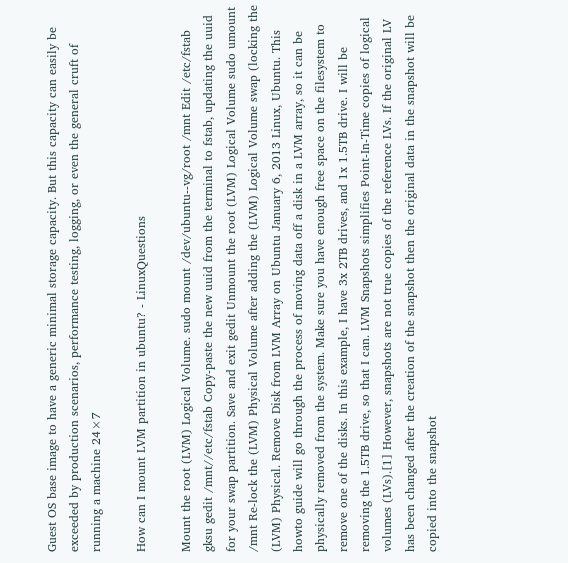Guest OS base image to have a generic minimal storage capacity. But this capacity can easily be exceeded by production scenarios, performance testing, logging, or even the general cruft of running a machine 24×7

How can I mount LVM partition in ubuntu? - LinuxQuestions

Mount the root (LVM) Logical Volume. sudo mount /dev/ubuntu--vg/root /mnt Edit /etc/fstab gksu gedit /mnt//etc/fstab Copy-paste the new uuid from the terminal to fstab, updating the uuid for your swap partition. Save and exit gedit Unmount the root (LVM) Logical Volume sudo umount /mnt Re-lock the (LVM) Physical Volume after adding the (LVM) Logical Volume swap (locking the (LVM) Physical. Remove Disk from LVM Array on Ubuntu January 6, 2013 Linux, Ubuntu. This howto guide will go through the process of moving data off a disk in a LVM array, so it can be physically removed from the system. Make sure you have enough free space on the filesystem to remove one of the disks. In this example, I have 3x 2TB drives, and 1x 1.5TB drive. I will be removing the 1.5TB drive, so that I can. LVM Snapshots simplifies Point-In-Time copies of logical volumes (LVs).[1] However, snapshots are not true copies of the reference LVs. If the original LV has been changed after the creation of the snapshot then the original data in the snapshot will be copied into the snapshot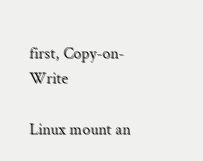first, Copy-on-Write

Linux mount an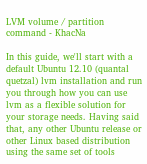LVM volume / partition command - KhacNa

In this guide, we'll start with a default Ubuntu 12.10 (quantal quetzal) lvm installation and run you through how you can use lvm as a flexible solution for your storage needs. Having said that, any other Ubuntu release or other Linux based distribution using the same set of tools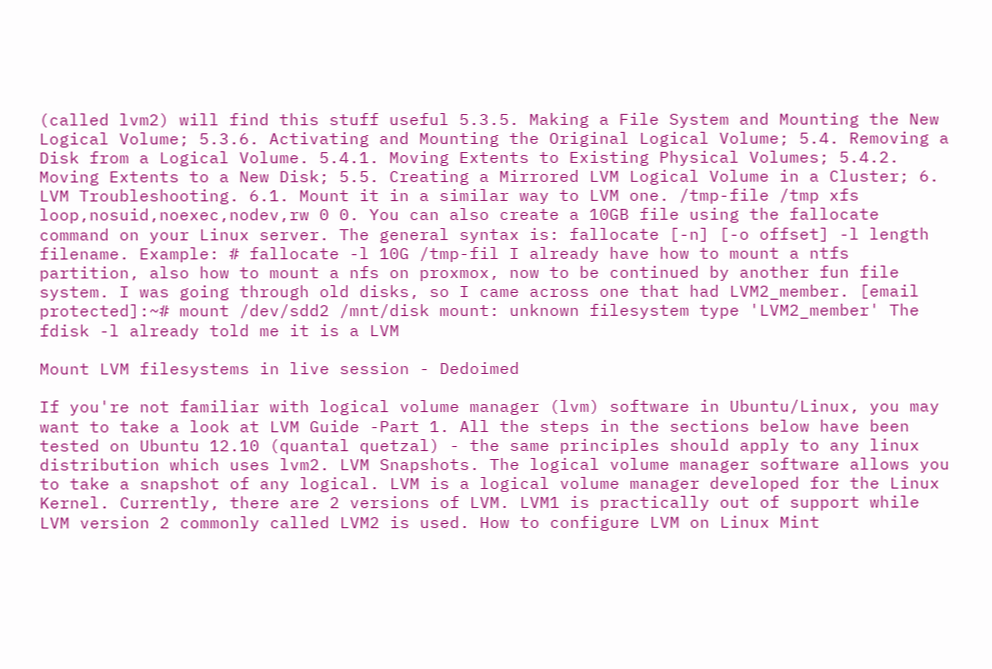(called lvm2) will find this stuff useful 5.3.5. Making a File System and Mounting the New Logical Volume; 5.3.6. Activating and Mounting the Original Logical Volume; 5.4. Removing a Disk from a Logical Volume. 5.4.1. Moving Extents to Existing Physical Volumes; 5.4.2. Moving Extents to a New Disk; 5.5. Creating a Mirrored LVM Logical Volume in a Cluster; 6. LVM Troubleshooting. 6.1. Mount it in a similar way to LVM one. /tmp-file /tmp xfs loop,nosuid,noexec,nodev,rw 0 0. You can also create a 10GB file using the fallocate command on your Linux server. The general syntax is: fallocate [-n] [-o offset] -l length filename. Example: # fallocate -l 10G /tmp-fil I already have how to mount a ntfs partition, also how to mount a nfs on proxmox, now to be continued by another fun file system. I was going through old disks, so I came across one that had LVM2_member. [email protected]:~# mount /dev/sdd2 /mnt/disk mount: unknown filesystem type 'LVM2_member' The fdisk -l already told me it is a LVM

Mount LVM filesystems in live session - Dedoimed

If you're not familiar with logical volume manager (lvm) software in Ubuntu/Linux, you may want to take a look at LVM Guide -Part 1. All the steps in the sections below have been tested on Ubuntu 12.10 (quantal quetzal) - the same principles should apply to any linux distribution which uses lvm2. LVM Snapshots. The logical volume manager software allows you to take a snapshot of any logical. LVM is a logical volume manager developed for the Linux Kernel. Currently, there are 2 versions of LVM. LVM1 is practically out of support while LVM version 2 commonly called LVM2 is used. How to configure LVM on Linux Mint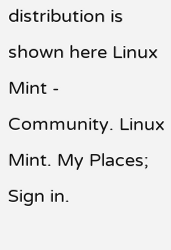distribution is shown here Linux Mint - Community. Linux Mint. My Places; Sign in.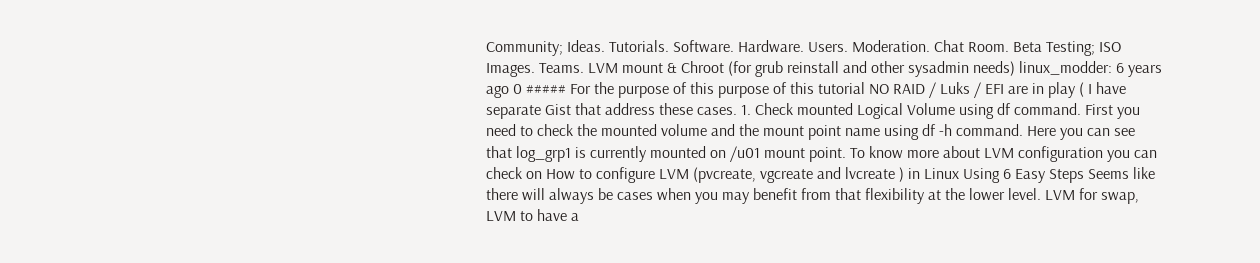Community; Ideas. Tutorials. Software. Hardware. Users. Moderation. Chat Room. Beta Testing; ISO Images. Teams. LVM mount & Chroot (for grub reinstall and other sysadmin needs) linux_modder: 6 years ago 0 ##### For the purpose of this purpose of this tutorial NO RAID / Luks / EFI are in play ( I have separate Gist that address these cases. 1. Check mounted Logical Volume using df command. First you need to check the mounted volume and the mount point name using df -h command. Here you can see that log_grp1 is currently mounted on /u01 mount point. To know more about LVM configuration you can check on How to configure LVM (pvcreate, vgcreate and lvcreate ) in Linux Using 6 Easy Steps Seems like there will always be cases when you may benefit from that flexibility at the lower level. LVM for swap, LVM to have a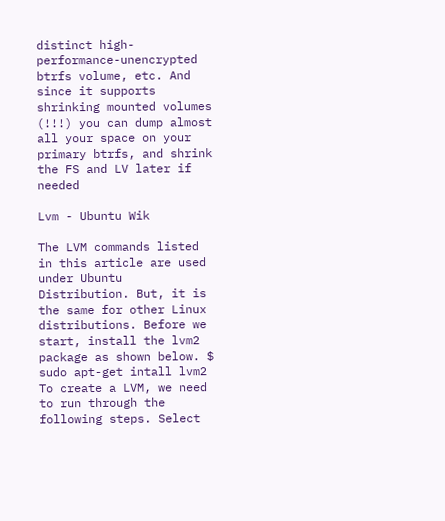distinct high-performance-unencrypted btrfs volume, etc. And since it supports shrinking mounted volumes (!!!) you can dump almost all your space on your primary btrfs, and shrink the FS and LV later if needed

Lvm - Ubuntu Wik

The LVM commands listed in this article are used under Ubuntu Distribution. But, it is the same for other Linux distributions. Before we start, install the lvm2 package as shown below. $ sudo apt-get intall lvm2 To create a LVM, we need to run through the following steps. Select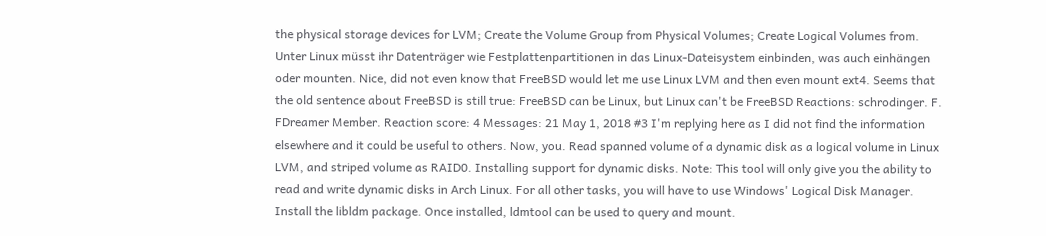the physical storage devices for LVM; Create the Volume Group from Physical Volumes; Create Logical Volumes from. Unter Linux müsst ihr Datenträger wie Festplattenpartitionen in das Linux-Dateisystem einbinden, was auch einhängen oder mounten. Nice, did not even know that FreeBSD would let me use Linux LVM and then even mount ext4. Seems that the old sentence about FreeBSD is still true: FreeBSD can be Linux, but Linux can't be FreeBSD Reactions: schrodinger. F. FDreamer Member. Reaction score: 4 Messages: 21 May 1, 2018 #3 I'm replying here as I did not find the information elsewhere and it could be useful to others. Now, you. Read spanned volume of a dynamic disk as a logical volume in Linux LVM, and striped volume as RAID0. Installing support for dynamic disks. Note: This tool will only give you the ability to read and write dynamic disks in Arch Linux. For all other tasks, you will have to use Windows' Logical Disk Manager. Install the libldm package. Once installed, ldmtool can be used to query and mount.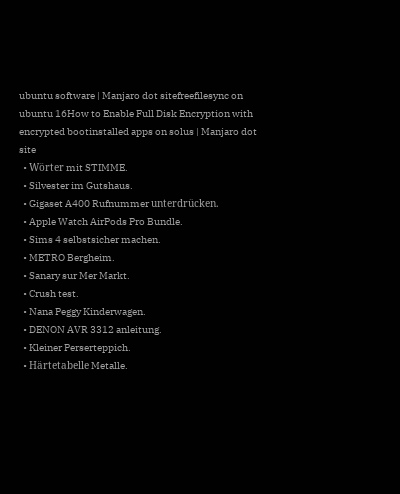ubuntu software | Manjaro dot sitefreefilesync on ubuntu 16How to Enable Full Disk Encryption with encrypted bootinstalled apps on solus | Manjaro dot site
  • Wörter mit STIMME.
  • Silvester im Gutshaus.
  • Gigaset A400 Rufnummer unterdrücken.
  • Apple Watch AirPods Pro Bundle.
  • Sims 4 selbstsicher machen.
  • METRO Bergheim.
  • Sanary sur Mer Markt.
  • Crush test.
  • Nana Peggy Kinderwagen.
  • DENON AVR 3312 anleitung.
  • Kleiner Perserteppich.
  • Härtetabelle Metalle.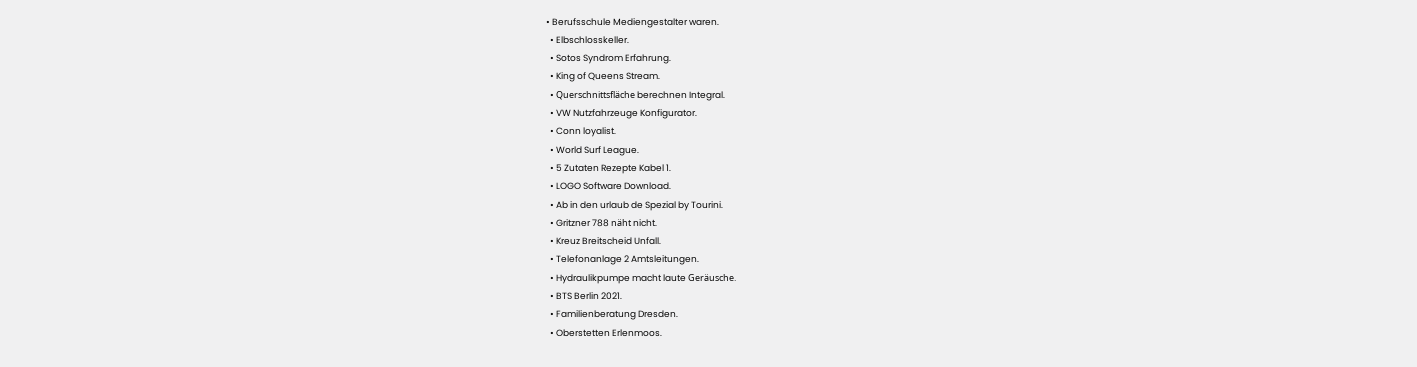• Berufsschule Mediengestalter waren.
  • Elbschlosskeller.
  • Sotos Syndrom Erfahrung.
  • King of Queens Stream.
  • Querschnittsfläche berechnen Integral.
  • VW Nutzfahrzeuge Konfigurator.
  • Conn loyalist.
  • World Surf League.
  • 5 Zutaten Rezepte Kabel 1.
  • LOGO Software Download.
  • Ab in den urlaub de Spezial by Tourini.
  • Gritzner 788 näht nicht.
  • Kreuz Breitscheid Unfall.
  • Telefonanlage 2 Amtsleitungen.
  • Hydraulikpumpe macht laute Geräusche.
  • BTS Berlin 2021.
  • Familienberatung Dresden.
  • Oberstetten Erlenmoos.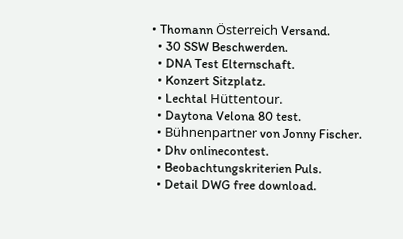• Thomann Österreich Versand.
  • 30 SSW Beschwerden.
  • DNA Test Elternschaft.
  • Konzert Sitzplatz.
  • Lechtal Hüttentour.
  • Daytona Velona 80 test.
  • Bühnenpartner von Jonny Fischer.
  • Dhv onlinecontest.
  • Beobachtungskriterien Puls.
  • Detail DWG free download.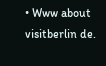• Www about visitberlin de.